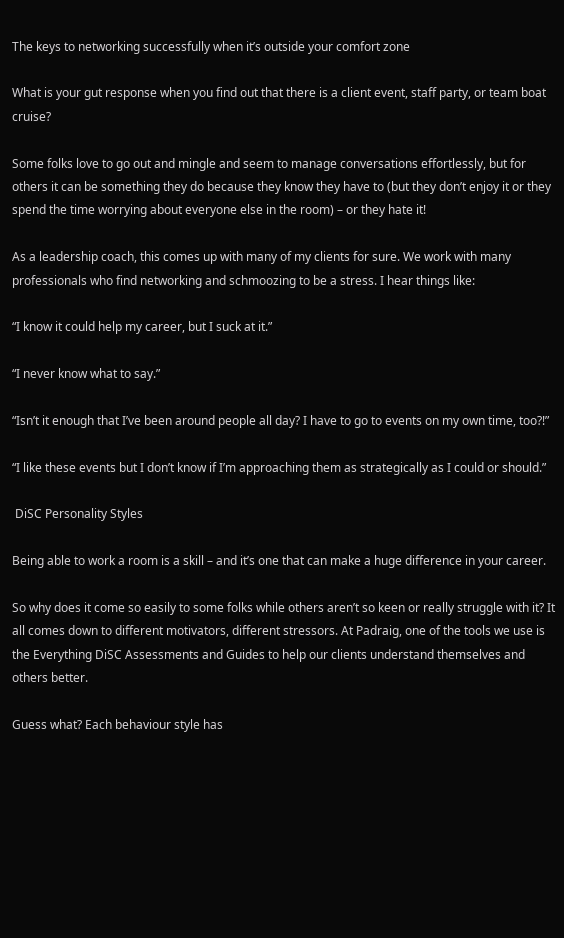The keys to networking successfully when it’s outside your comfort zone

What is your gut response when you find out that there is a client event, staff party, or team boat cruise?

Some folks love to go out and mingle and seem to manage conversations effortlessly, but for others it can be something they do because they know they have to (but they don’t enjoy it or they spend the time worrying about everyone else in the room) – or they hate it!

As a leadership coach, this comes up with many of my clients for sure. We work with many professionals who find networking and schmoozing to be a stress. I hear things like:

“I know it could help my career, but I suck at it.”

“I never know what to say.”

“Isn’t it enough that I’ve been around people all day? I have to go to events on my own time, too?!”

“I like these events but I don’t know if I’m approaching them as strategically as I could or should.”

 DiSC Personality Styles

Being able to work a room is a skill – and it’s one that can make a huge difference in your career.

So why does it come so easily to some folks while others aren’t so keen or really struggle with it? It all comes down to different motivators, different stressors. At Padraig, one of the tools we use is the Everything DiSC Assessments and Guides to help our clients understand themselves and others better.

Guess what? Each behaviour style has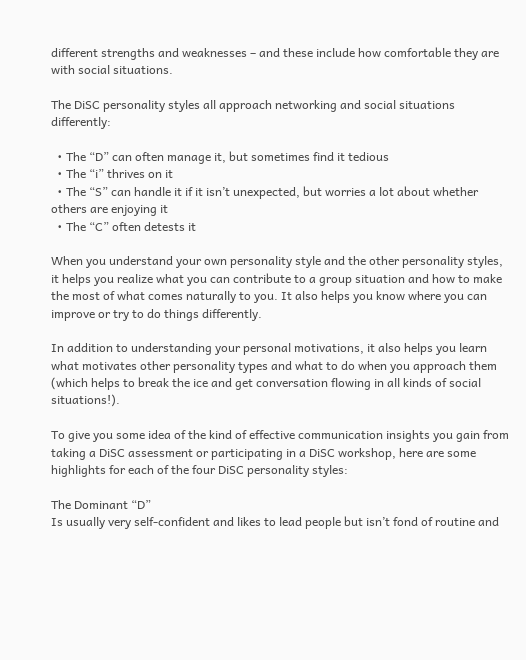different strengths and weaknesses – and these include how comfortable they are with social situations.

The DiSC personality styles all approach networking and social situations differently:

  • The “D” can often manage it, but sometimes find it tedious
  • The “i” thrives on it
  • The “S” can handle it if it isn’t unexpected, but worries a lot about whether others are enjoying it
  • The “C” often detests it

When you understand your own personality style and the other personality styles, it helps you realize what you can contribute to a group situation and how to make the most of what comes naturally to you. It also helps you know where you can improve or try to do things differently.

In addition to understanding your personal motivations, it also helps you learn what motivates other personality types and what to do when you approach them (which helps to break the ice and get conversation flowing in all kinds of social situations!).

To give you some idea of the kind of effective communication insights you gain from taking a DiSC assessment or participating in a DiSC workshop, here are some highlights for each of the four DiSC personality styles:

The Dominant “D”
Is usually very self-confident and likes to lead people but isn’t fond of routine and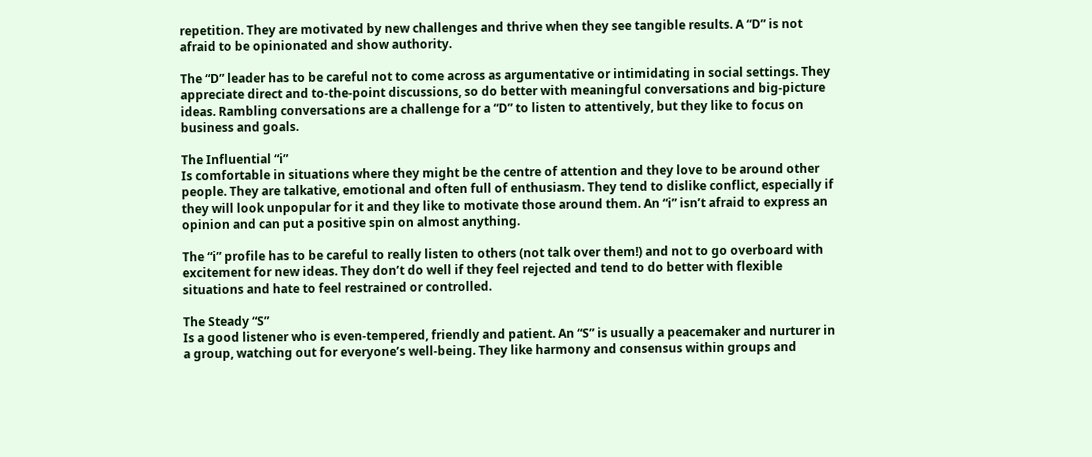repetition. They are motivated by new challenges and thrive when they see tangible results. A “D” is not afraid to be opinionated and show authority.

The “D” leader has to be careful not to come across as argumentative or intimidating in social settings. They appreciate direct and to-the-point discussions, so do better with meaningful conversations and big-picture ideas. Rambling conversations are a challenge for a “D” to listen to attentively, but they like to focus on business and goals.

The Influential “i”
Is comfortable in situations where they might be the centre of attention and they love to be around other people. They are talkative, emotional and often full of enthusiasm. They tend to dislike conflict, especially if they will look unpopular for it and they like to motivate those around them. An “i” isn’t afraid to express an opinion and can put a positive spin on almost anything.

The “i” profile has to be careful to really listen to others (not talk over them!) and not to go overboard with excitement for new ideas. They don’t do well if they feel rejected and tend to do better with flexible situations and hate to feel restrained or controlled.

The Steady “S”
Is a good listener who is even-tempered, friendly and patient. An “S” is usually a peacemaker and nurturer in a group, watching out for everyone’s well-being. They like harmony and consensus within groups and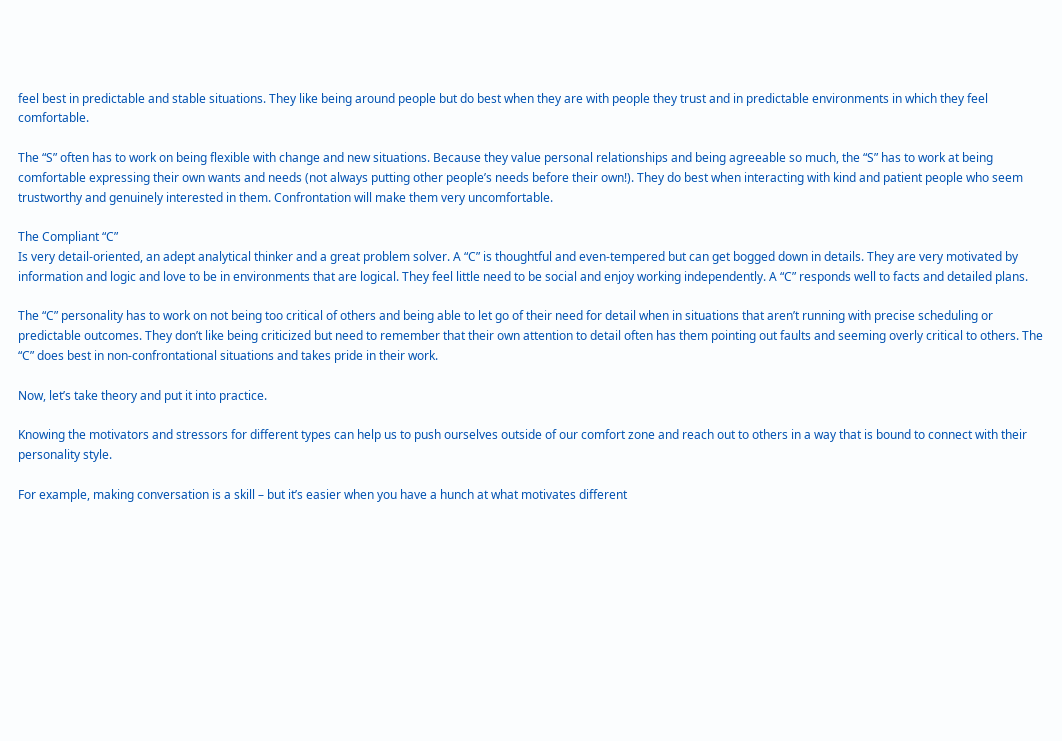feel best in predictable and stable situations. They like being around people but do best when they are with people they trust and in predictable environments in which they feel comfortable.

The “S” often has to work on being flexible with change and new situations. Because they value personal relationships and being agreeable so much, the “S” has to work at being comfortable expressing their own wants and needs (not always putting other people’s needs before their own!). They do best when interacting with kind and patient people who seem trustworthy and genuinely interested in them. Confrontation will make them very uncomfortable.

The Compliant “C”
Is very detail-oriented, an adept analytical thinker and a great problem solver. A “C” is thoughtful and even-tempered but can get bogged down in details. They are very motivated by information and logic and love to be in environments that are logical. They feel little need to be social and enjoy working independently. A “C” responds well to facts and detailed plans.

The “C” personality has to work on not being too critical of others and being able to let go of their need for detail when in situations that aren’t running with precise scheduling or predictable outcomes. They don’t like being criticized but need to remember that their own attention to detail often has them pointing out faults and seeming overly critical to others. The “C” does best in non-confrontational situations and takes pride in their work.

Now, let’s take theory and put it into practice.

Knowing the motivators and stressors for different types can help us to push ourselves outside of our comfort zone and reach out to others in a way that is bound to connect with their personality style.

For example, making conversation is a skill – but it’s easier when you have a hunch at what motivates different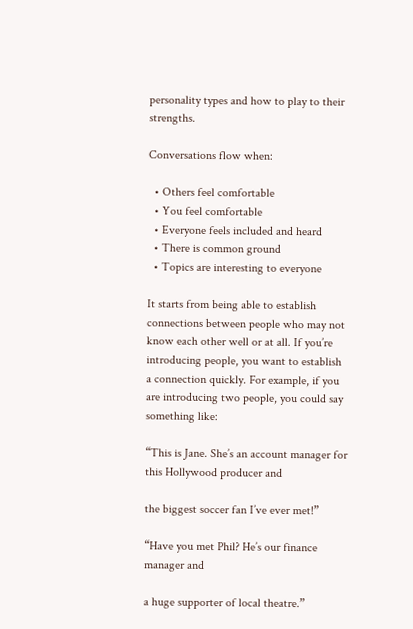personality types and how to play to their strengths.

Conversations flow when:

  • Others feel comfortable
  • You feel comfortable
  • Everyone feels included and heard
  • There is common ground
  • Topics are interesting to everyone

It starts from being able to establish connections between people who may not know each other well or at all. If you’re introducing people, you want to establish a connection quickly. For example, if you are introducing two people, you could say something like:

“This is Jane. She’s an account manager for this Hollywood producer and

the biggest soccer fan I’ve ever met!”

“Have you met Phil? He’s our finance manager and

a huge supporter of local theatre.”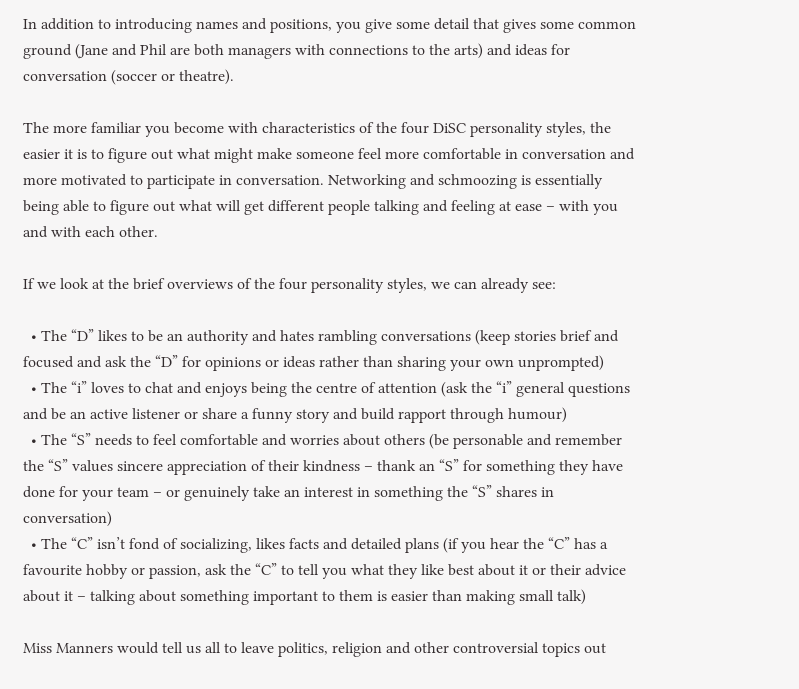In addition to introducing names and positions, you give some detail that gives some common ground (Jane and Phil are both managers with connections to the arts) and ideas for conversation (soccer or theatre).

The more familiar you become with characteristics of the four DiSC personality styles, the easier it is to figure out what might make someone feel more comfortable in conversation and more motivated to participate in conversation. Networking and schmoozing is essentially being able to figure out what will get different people talking and feeling at ease – with you and with each other.

If we look at the brief overviews of the four personality styles, we can already see:

  • The “D” likes to be an authority and hates rambling conversations (keep stories brief and focused and ask the “D” for opinions or ideas rather than sharing your own unprompted)
  • The “i” loves to chat and enjoys being the centre of attention (ask the “i” general questions and be an active listener or share a funny story and build rapport through humour)
  • The “S” needs to feel comfortable and worries about others (be personable and remember the “S” values sincere appreciation of their kindness – thank an “S” for something they have done for your team – or genuinely take an interest in something the “S” shares in conversation)
  • The “C” isn’t fond of socializing, likes facts and detailed plans (if you hear the “C” has a favourite hobby or passion, ask the “C” to tell you what they like best about it or their advice about it – talking about something important to them is easier than making small talk)

Miss Manners would tell us all to leave politics, religion and other controversial topics out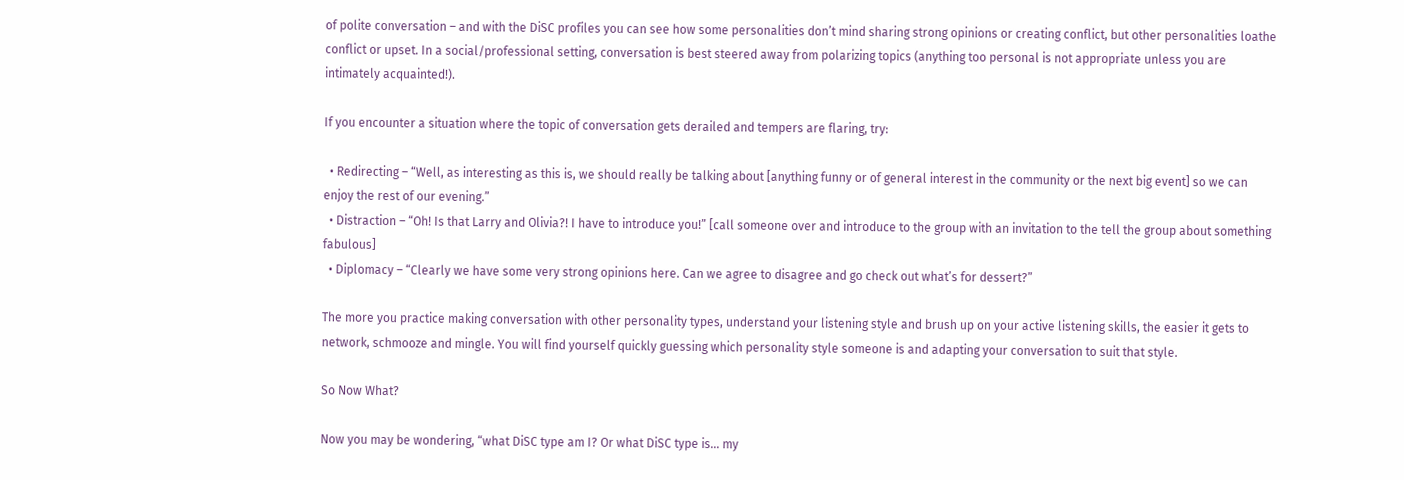of polite conversation – and with the DiSC profiles you can see how some personalities don’t mind sharing strong opinions or creating conflict, but other personalities loathe conflict or upset. In a social/professional setting, conversation is best steered away from polarizing topics (anything too personal is not appropriate unless you are intimately acquainted!).

If you encounter a situation where the topic of conversation gets derailed and tempers are flaring, try:

  • Redirecting – “Well, as interesting as this is, we should really be talking about [anything funny or of general interest in the community or the next big event] so we can enjoy the rest of our evening.”
  • Distraction – “Oh! Is that Larry and Olivia?! I have to introduce you!” [call someone over and introduce to the group with an invitation to the tell the group about something fabulous]
  • Diplomacy – “Clearly we have some very strong opinions here. Can we agree to disagree and go check out what’s for dessert?”

The more you practice making conversation with other personality types, understand your listening style and brush up on your active listening skills, the easier it gets to network, schmooze and mingle. You will find yourself quickly guessing which personality style someone is and adapting your conversation to suit that style.

So Now What?

Now you may be wondering, “what DiSC type am I? Or what DiSC type is… my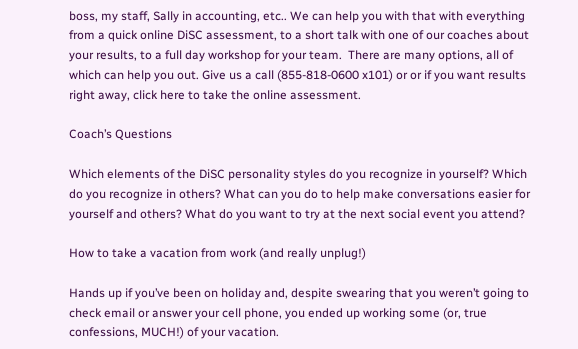boss, my staff, Sally in accounting, etc.. We can help you with that with everything from a quick online DiSC assessment, to a short talk with one of our coaches about your results, to a full day workshop for your team.  There are many options, all of which can help you out. Give us a call (855-818-0600 x101) or or if you want results right away, click here to take the online assessment.

Coach’s Questions

Which elements of the DiSC personality styles do you recognize in yourself? Which do you recognize in others? What can you do to help make conversations easier for yourself and others? What do you want to try at the next social event you attend?

How to take a vacation from work (and really unplug!)

Hands up if you’ve been on holiday and, despite swearing that you weren’t going to check email or answer your cell phone, you ended up working some (or, true confessions, MUCH!) of your vacation.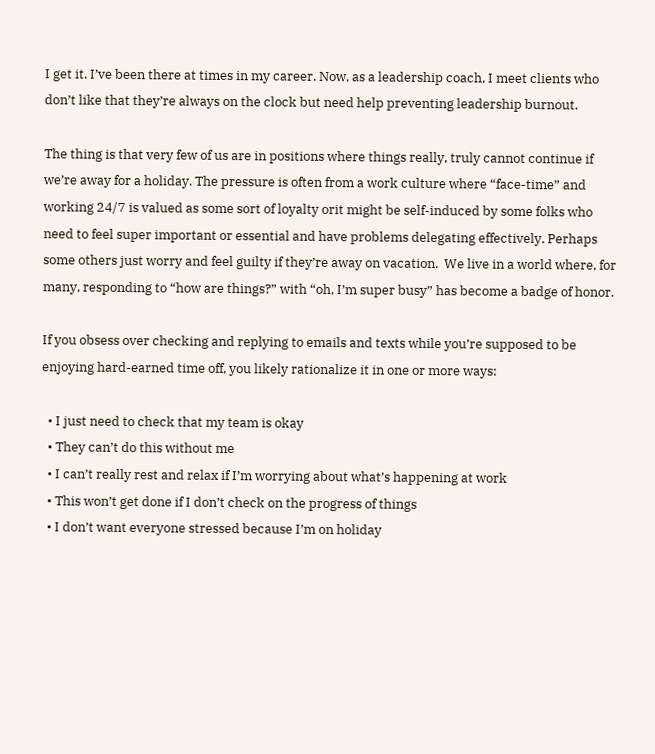I get it. I’ve been there at times in my career. Now, as a leadership coach, I meet clients who don’t like that they’re always on the clock but need help preventing leadership burnout.

The thing is that very few of us are in positions where things really, truly cannot continue if we’re away for a holiday. The pressure is often from a work culture where “face-time” and working 24/7 is valued as some sort of loyalty orit might be self-induced by some folks who need to feel super important or essential and have problems delegating effectively. Perhaps some others just worry and feel guilty if they’re away on vacation.  We live in a world where, for many, responding to “how are things?” with “oh, I’m super busy” has become a badge of honor.

If you obsess over checking and replying to emails and texts while you’re supposed to be enjoying hard-earned time off, you likely rationalize it in one or more ways:

  • I just need to check that my team is okay
  • They can’t do this without me
  • I can’t really rest and relax if I’m worrying about what’s happening at work
  • This won’t get done if I don’t check on the progress of things
  • I don’t want everyone stressed because I’m on holiday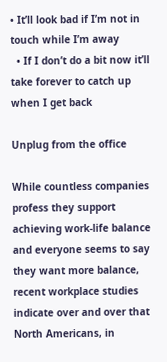• It’ll look bad if I’m not in touch while I’m away
  • If I don’t do a bit now it’ll take forever to catch up when I get back

Unplug from the office

While countless companies profess they support achieving work-life balance and everyone seems to say they want more balance, recent workplace studies indicate over and over that North Americans, in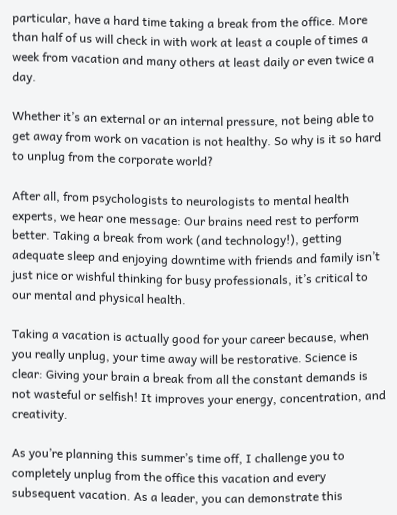particular, have a hard time taking a break from the office. More than half of us will check in with work at least a couple of times a week from vacation and many others at least daily or even twice a day.

Whether it’s an external or an internal pressure, not being able to get away from work on vacation is not healthy. So why is it so hard to unplug from the corporate world?

After all, from psychologists to neurologists to mental health experts, we hear one message: Our brains need rest to perform better. Taking a break from work (and technology!), getting adequate sleep and enjoying downtime with friends and family isn’t just nice or wishful thinking for busy professionals, it’s critical to our mental and physical health.

Taking a vacation is actually good for your career because, when you really unplug, your time away will be restorative. Science is clear: Giving your brain a break from all the constant demands is not wasteful or selfish! It improves your energy, concentration, and creativity.

As you’re planning this summer’s time off, I challenge you to completely unplug from the office this vacation and every subsequent vacation. As a leader, you can demonstrate this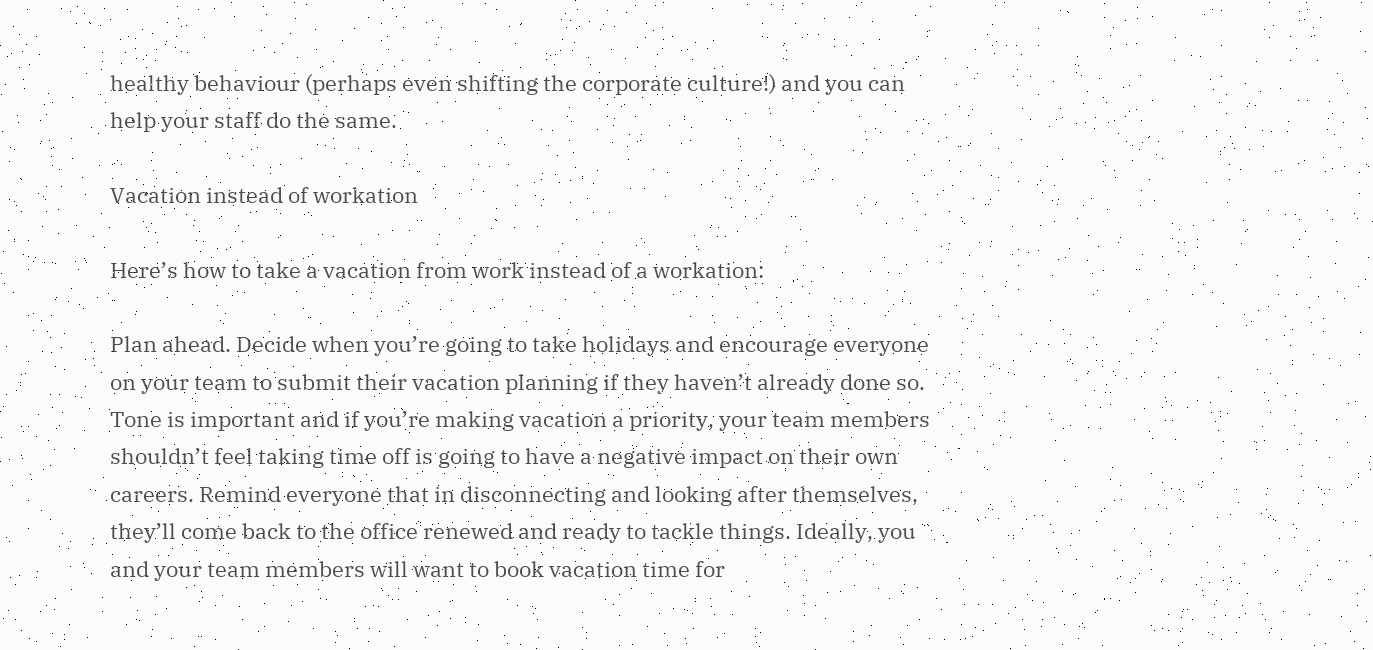healthy behaviour (perhaps even shifting the corporate culture!) and you can help your staff do the same.

Vacation instead of workation

Here’s how to take a vacation from work instead of a workation:

Plan ahead. Decide when you’re going to take holidays and encourage everyone on your team to submit their vacation planning if they haven’t already done so. Tone is important and if you’re making vacation a priority, your team members shouldn’t feel taking time off is going to have a negative impact on their own careers. Remind everyone that in disconnecting and looking after themselves, they’ll come back to the office renewed and ready to tackle things. Ideally, you and your team members will want to book vacation time for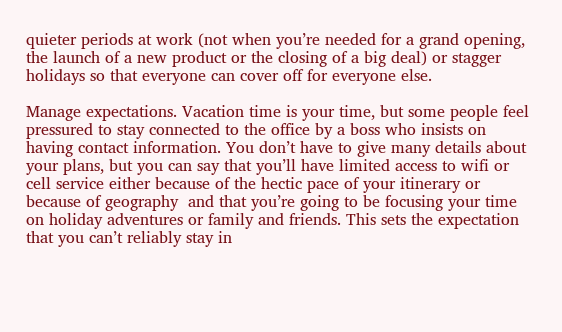quieter periods at work (not when you’re needed for a grand opening, the launch of a new product or the closing of a big deal) or stagger holidays so that everyone can cover off for everyone else.

Manage expectations. Vacation time is your time, but some people feel pressured to stay connected to the office by a boss who insists on having contact information. You don’t have to give many details about your plans, but you can say that you’ll have limited access to wifi or cell service either because of the hectic pace of your itinerary or because of geography  and that you’re going to be focusing your time on holiday adventures or family and friends. This sets the expectation that you can’t reliably stay in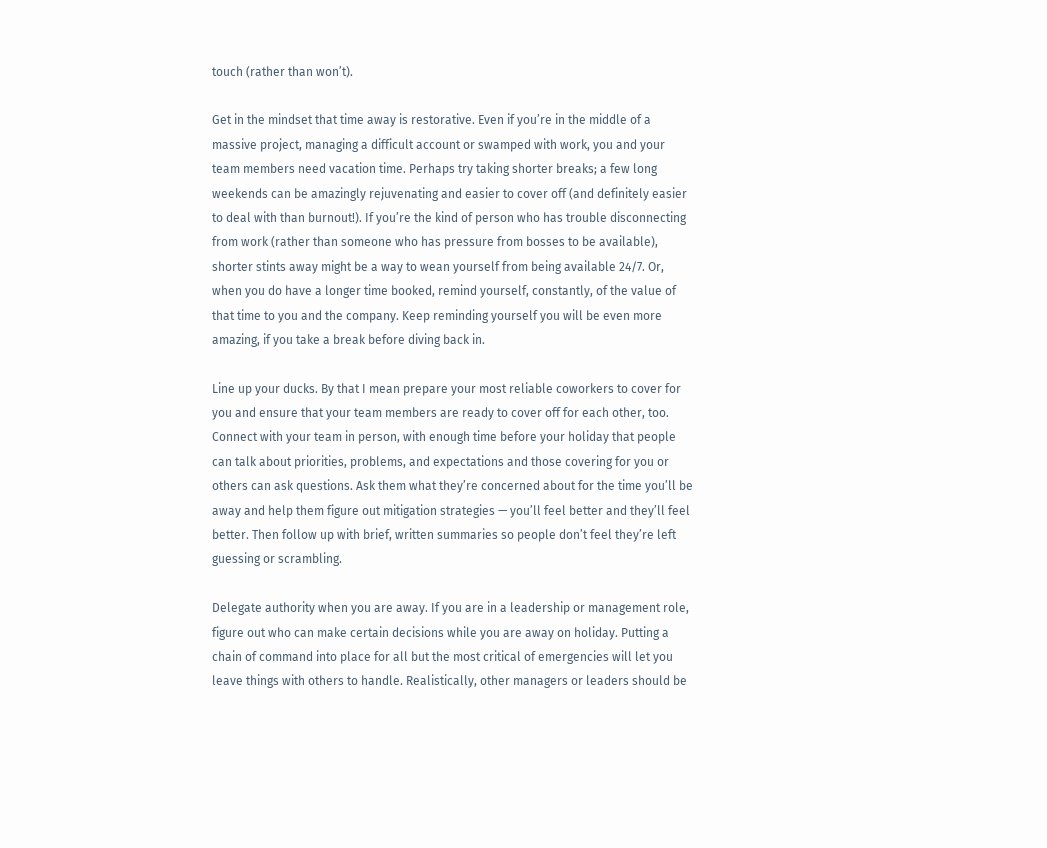touch (rather than won’t).

Get in the mindset that time away is restorative. Even if you’re in the middle of a massive project, managing a difficult account or swamped with work, you and your team members need vacation time. Perhaps try taking shorter breaks; a few long weekends can be amazingly rejuvenating and easier to cover off (and definitely easier to deal with than burnout!). If you’re the kind of person who has trouble disconnecting from work (rather than someone who has pressure from bosses to be available), shorter stints away might be a way to wean yourself from being available 24/7. Or, when you do have a longer time booked, remind yourself, constantly, of the value of that time to you and the company. Keep reminding yourself you will be even more amazing, if you take a break before diving back in.

Line up your ducks. By that I mean prepare your most reliable coworkers to cover for you and ensure that your team members are ready to cover off for each other, too. Connect with your team in person, with enough time before your holiday that people can talk about priorities, problems, and expectations and those covering for you or others can ask questions. Ask them what they’re concerned about for the time you’ll be away and help them figure out mitigation strategies — you’ll feel better and they’ll feel better. Then follow up with brief, written summaries so people don’t feel they’re left guessing or scrambling.

Delegate authority when you are away. If you are in a leadership or management role, figure out who can make certain decisions while you are away on holiday. Putting a chain of command into place for all but the most critical of emergencies will let you leave things with others to handle. Realistically, other managers or leaders should be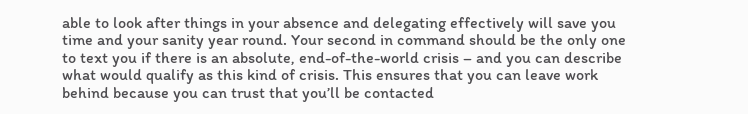able to look after things in your absence and delegating effectively will save you time and your sanity year round. Your second in command should be the only one to text you if there is an absolute, end-of-the-world crisis – and you can describe what would qualify as this kind of crisis. This ensures that you can leave work behind because you can trust that you’ll be contacted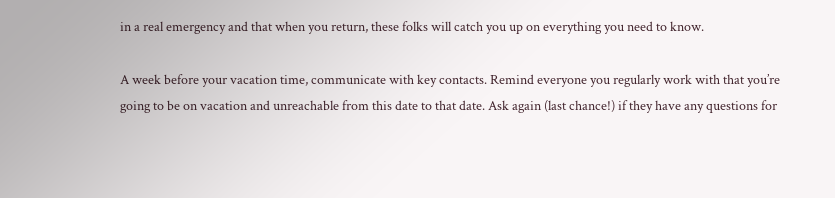in a real emergency and that when you return, these folks will catch you up on everything you need to know.

A week before your vacation time, communicate with key contacts. Remind everyone you regularly work with that you’re going to be on vacation and unreachable from this date to that date. Ask again (last chance!) if they have any questions for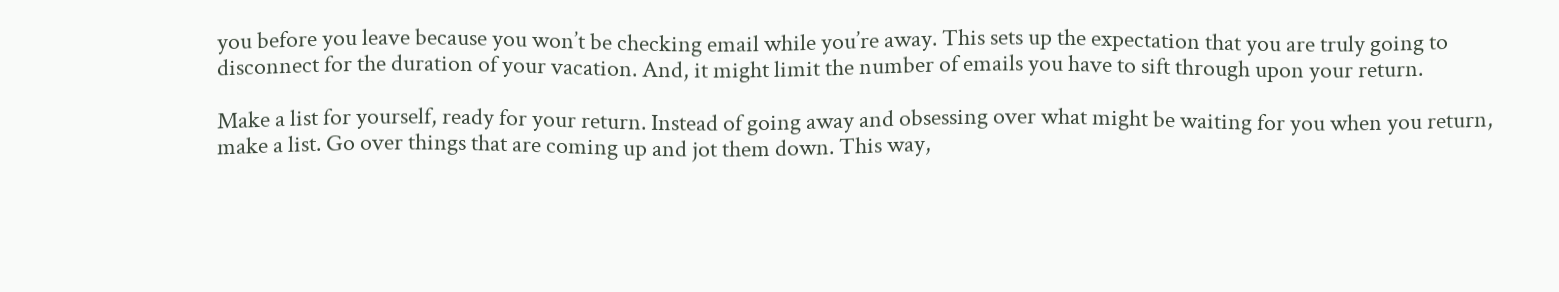you before you leave because you won’t be checking email while you’re away. This sets up the expectation that you are truly going to disconnect for the duration of your vacation. And, it might limit the number of emails you have to sift through upon your return.

Make a list for yourself, ready for your return. Instead of going away and obsessing over what might be waiting for you when you return, make a list. Go over things that are coming up and jot them down. This way,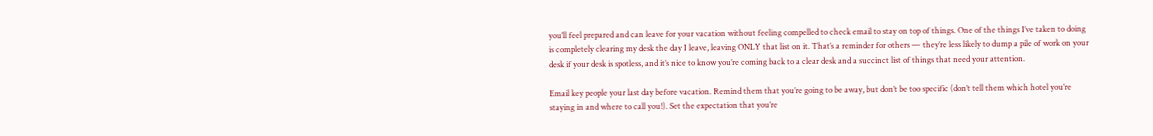you’ll feel prepared and can leave for your vacation without feeling compelled to check email to stay on top of things. One of the things I’ve taken to doing is completely clearing my desk the day I leave, leaving ONLY that list on it. That’s a reminder for others — they’re less likely to dump a pile of work on your desk if your desk is spotless, and it’s nice to know you’re coming back to a clear desk and a succinct list of things that need your attention.

Email key people your last day before vacation. Remind them that you’re going to be away, but don’t be too specific (don’t tell them which hotel you’re staying in and where to call you!). Set the expectation that you’re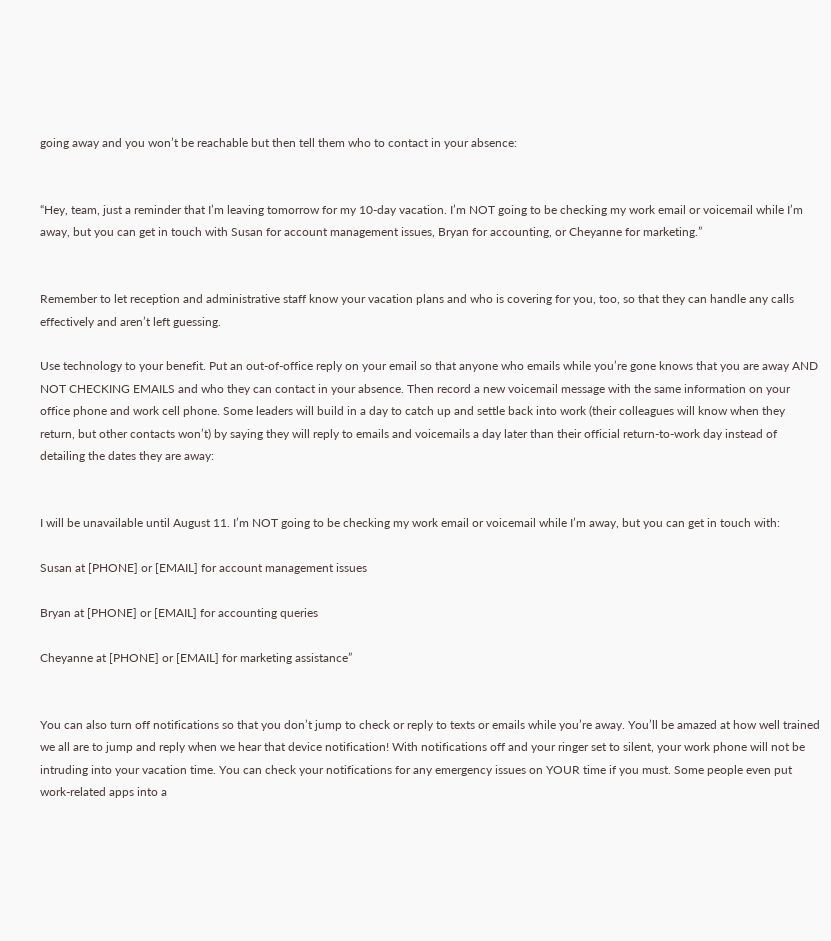going away and you won’t be reachable but then tell them who to contact in your absence:


“Hey, team, just a reminder that I’m leaving tomorrow for my 10-day vacation. I’m NOT going to be checking my work email or voicemail while I’m away, but you can get in touch with Susan for account management issues, Bryan for accounting, or Cheyanne for marketing.”


Remember to let reception and administrative staff know your vacation plans and who is covering for you, too, so that they can handle any calls effectively and aren’t left guessing.

Use technology to your benefit. Put an out-of-office reply on your email so that anyone who emails while you’re gone knows that you are away AND NOT CHECKING EMAILS and who they can contact in your absence. Then record a new voicemail message with the same information on your office phone and work cell phone. Some leaders will build in a day to catch up and settle back into work (their colleagues will know when they return, but other contacts won’t) by saying they will reply to emails and voicemails a day later than their official return-to-work day instead of detailing the dates they are away:


I will be unavailable until August 11. I’m NOT going to be checking my work email or voicemail while I’m away, but you can get in touch with:

Susan at [PHONE] or [EMAIL] for account management issues

Bryan at [PHONE] or [EMAIL] for accounting queries

Cheyanne at [PHONE] or [EMAIL] for marketing assistance”


You can also turn off notifications so that you don’t jump to check or reply to texts or emails while you’re away. You’ll be amazed at how well trained we all are to jump and reply when we hear that device notification! With notifications off and your ringer set to silent, your work phone will not be intruding into your vacation time. You can check your notifications for any emergency issues on YOUR time if you must. Some people even put work-related apps into a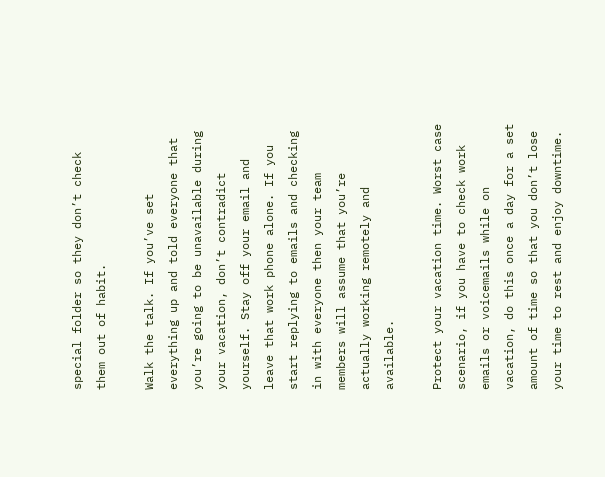special folder so they don’t check them out of habit.

Walk the talk. If you’ve set everything up and told everyone that you’re going to be unavailable during your vacation, don’t contradict yourself. Stay off your email and leave that work phone alone. If you start replying to emails and checking in with everyone then your team members will assume that you’re actually working remotely and available.

Protect your vacation time. Worst case scenario, if you have to check work emails or voicemails while on vacation, do this once a day for a set amount of time so that you don’t lose your time to rest and enjoy downtime.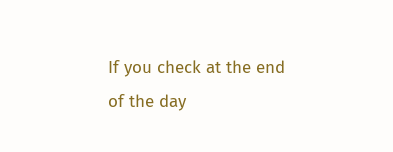If you check at the end of the day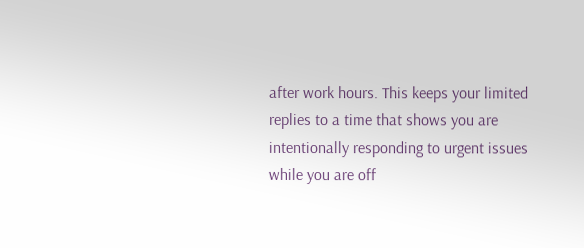after work hours. This keeps your limited replies to a time that shows you are intentionally responding to urgent issues while you are off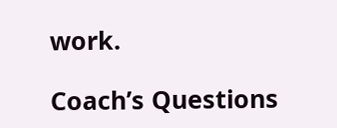work.

Coach’s Questions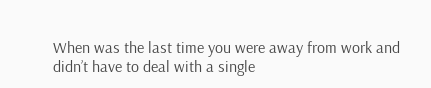When was the last time you were away from work and didn’t have to deal with a single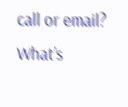call or email? What’s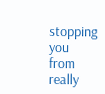stopping you from really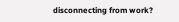disconnecting from work?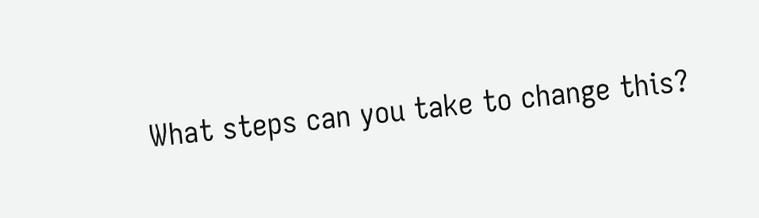What steps can you take to change this?